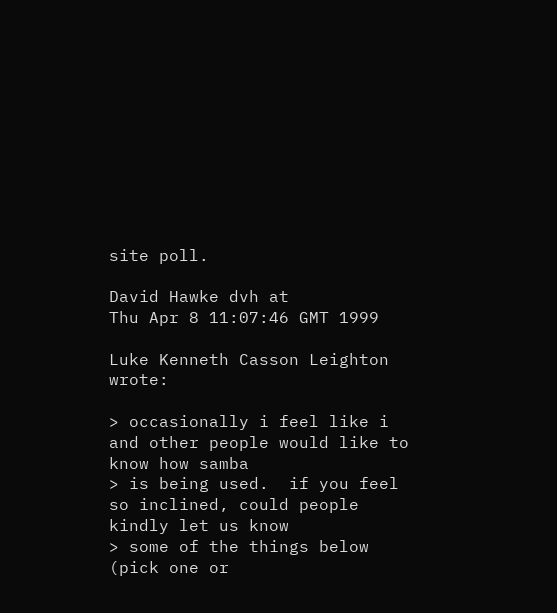site poll.

David Hawke dvh at
Thu Apr 8 11:07:46 GMT 1999

Luke Kenneth Casson Leighton wrote:

> occasionally i feel like i and other people would like to know how samba
> is being used.  if you feel so inclined, could people kindly let us know
> some of the things below (pick one or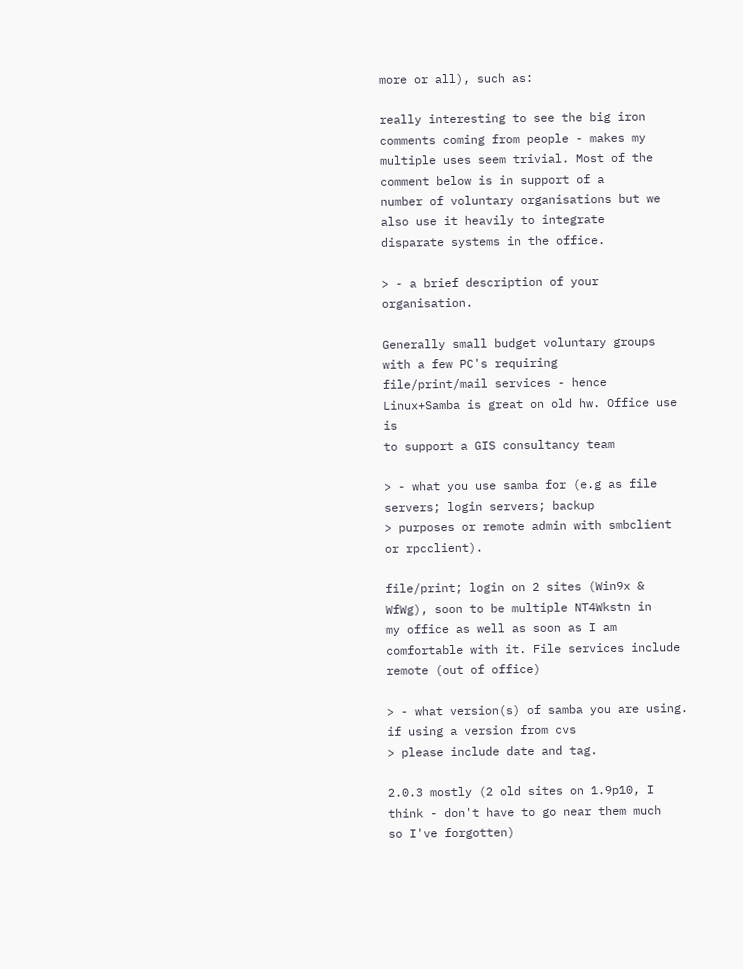more or all), such as:

really interesting to see the big iron comments coming from people - makes my
multiple uses seem trivial. Most of the comment below is in support of a
number of voluntary organisations but we also use it heavily to integrate
disparate systems in the office.

> - a brief description of your organisation.

Generally small budget voluntary groups with a few PC's requiring
file/print/mail services - hence Linux+Samba is great on old hw. Office use is
to support a GIS consultancy team

> - what you use samba for (e.g as file servers; login servers; backup
> purposes or remote admin with smbclient or rpcclient).

file/print; login on 2 sites (Win9x & WfWg), soon to be multiple NT4Wkstn in
my office as well as soon as I am comfortable with it. File services include
remote (out of office)

> - what version(s) of samba you are using.  if using a version from cvs
> please include date and tag.

2.0.3 mostly (2 old sites on 1.9p10, I think - don't have to go near them much
so I've forgotten)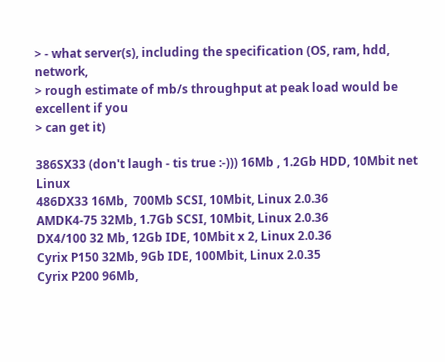> - what server(s), including the specification (OS, ram, hdd, network,
> rough estimate of mb/s throughput at peak load would be excellent if you
> can get it)

386SX33 (don't laugh - tis true :-))) 16Mb , 1.2Gb HDD, 10Mbit net Linux
486DX33 16Mb,  700Mb SCSI, 10Mbit, Linux 2.0.36
AMDK4-75 32Mb, 1.7Gb SCSI, 10Mbit, Linux 2.0.36
DX4/100 32 Mb, 12Gb IDE, 10Mbit x 2, Linux 2.0.36
Cyrix P150 32Mb, 9Gb IDE, 100Mbit, Linux 2.0.35
Cyrix P200 96Mb,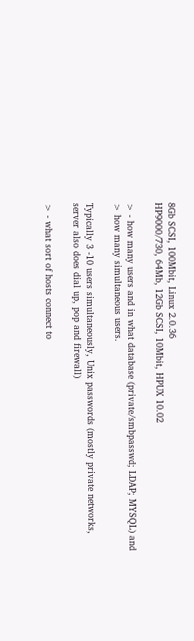8Gb SCSI, 100Mbit, Linux 2.0.36
HP9000/730, 64Mb, 12Gb SCSI, 10Mbit, HPUX 10.02

> - how many users and in what database (private/smbpasswd; LDAP; MYSQL) and
> how many simultaneous users.

Typically 3 -10 users simultaneously, Unix passwords (mostly private networks,
server also does dial up, pop and firewall)

> - what sort of hosts connect to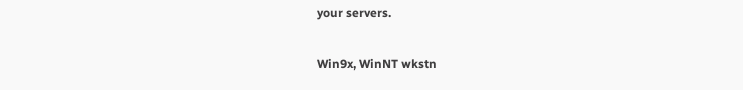your servers.

Win9x, WinNT wkstn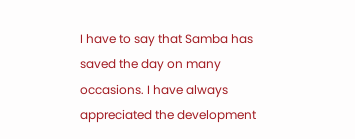I have to say that Samba has saved the day on many occasions. I have always
appreciated the development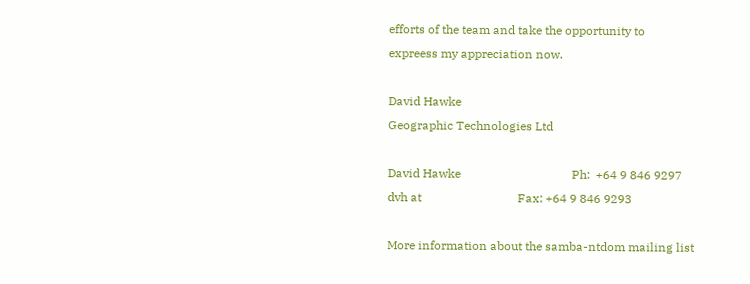efforts of the team and take the opportunity to
expreess my appreciation now.

David Hawke
Geographic Technologies Ltd

David Hawke                                     Ph:  +64 9 846 9297
dvh at                                Fax: +64 9 846 9293

More information about the samba-ntdom mailing list